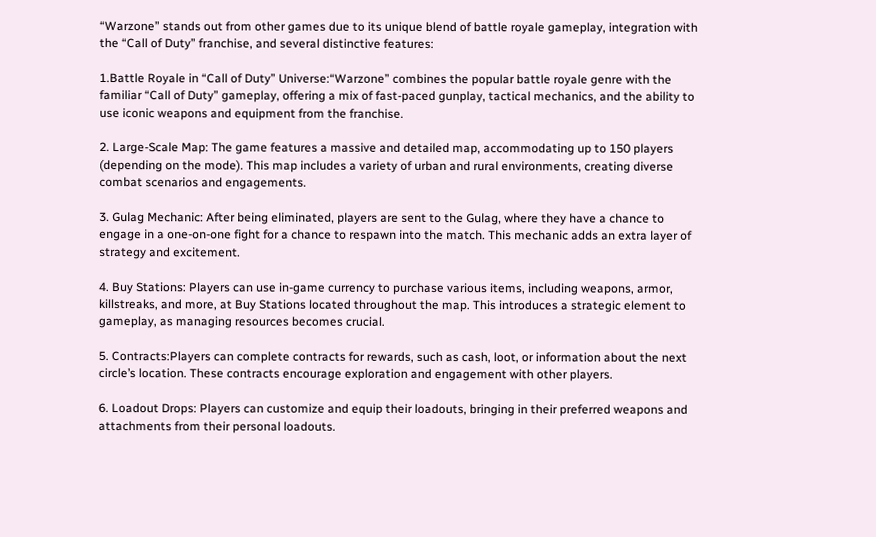“Warzone” stands out from other games due to its unique blend of battle royale gameplay, integration with the “Call of Duty” franchise, and several distinctive features:

1.Battle Royale in “Call of Duty” Universe:“Warzone” combines the popular battle royale genre with the familiar “Call of Duty” gameplay, offering a mix of fast-paced gunplay, tactical mechanics, and the ability to use iconic weapons and equipment from the franchise.

2. Large-Scale Map: The game features a massive and detailed map, accommodating up to 150 players (depending on the mode). This map includes a variety of urban and rural environments, creating diverse combat scenarios and engagements.

3. Gulag Mechanic: After being eliminated, players are sent to the Gulag, where they have a chance to engage in a one-on-one fight for a chance to respawn into the match. This mechanic adds an extra layer of strategy and excitement.

4. Buy Stations: Players can use in-game currency to purchase various items, including weapons, armor, killstreaks, and more, at Buy Stations located throughout the map. This introduces a strategic element to gameplay, as managing resources becomes crucial.

5. Contracts:Players can complete contracts for rewards, such as cash, loot, or information about the next circle’s location. These contracts encourage exploration and engagement with other players.

6. Loadout Drops: Players can customize and equip their loadouts, bringing in their preferred weapons and attachments from their personal loadouts.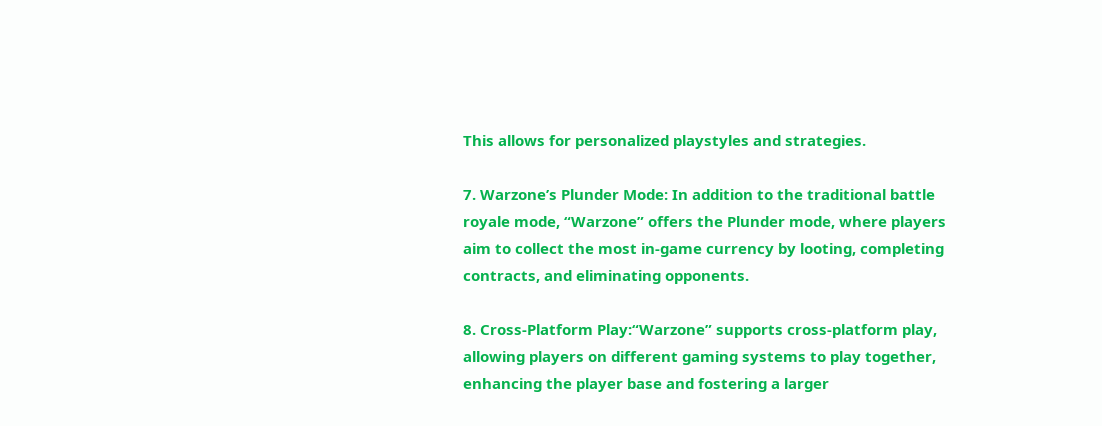This allows for personalized playstyles and strategies.

7. Warzone’s Plunder Mode: In addition to the traditional battle royale mode, “Warzone” offers the Plunder mode, where players aim to collect the most in-game currency by looting, completing contracts, and eliminating opponents.

8. Cross-Platform Play:“Warzone” supports cross-platform play, allowing players on different gaming systems to play together, enhancing the player base and fostering a larger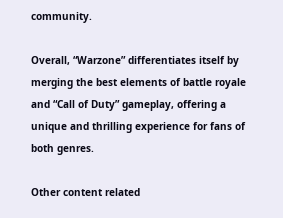community.

Overall, “Warzone” differentiates itself by merging the best elements of battle royale and “Call of Duty” gameplay, offering a unique and thrilling experience for fans of both genres.

Other content related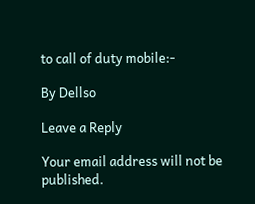to call of duty mobile:-

By Dellso

Leave a Reply

Your email address will not be published.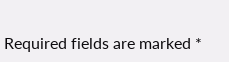Required fields are marked *